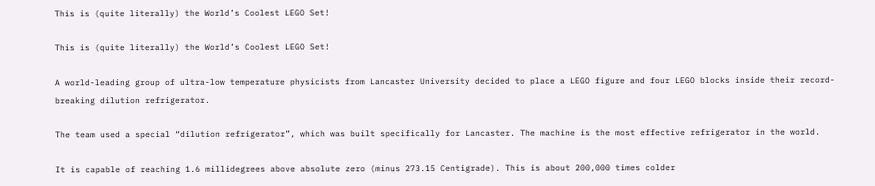This is (quite literally) the World’s Coolest LEGO Set!

This is (quite literally) the World’s Coolest LEGO Set!

A world-leading group of ultra-low temperature physicists from Lancaster University decided to place a LEGO figure and four LEGO blocks inside their record-breaking dilution refrigerator.

The team used a special “dilution refrigerator”, which was built specifically for Lancaster. The machine is the most effective refrigerator in the world.

It is capable of reaching 1.6 millidegrees above absolute zero (minus 273.15 Centigrade). This is about 200,000 times colder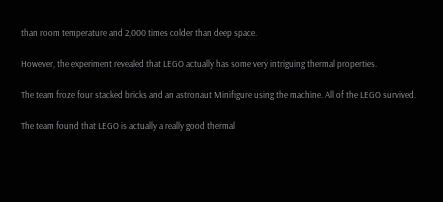than room temperature and 2,000 times colder than deep space.

However, the experiment revealed that LEGO actually has some very intriguing thermal properties.

The team froze four stacked bricks and an astronaut Minifigure using the machine. All of the LEGO survived.

The team found that LEGO is actually a really good thermal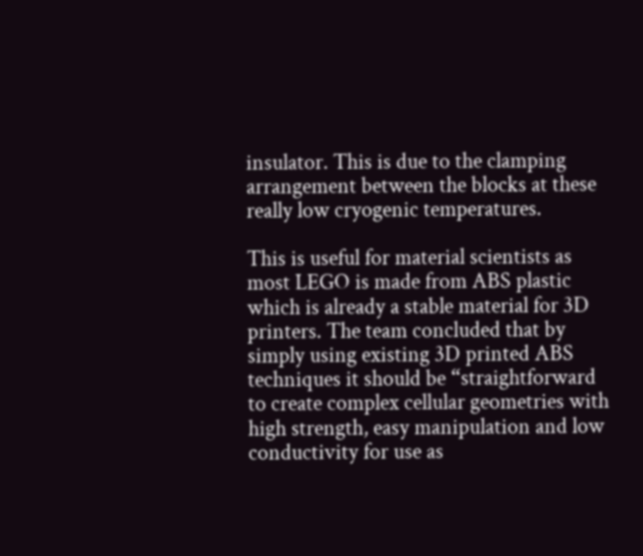insulator. This is due to the clamping arrangement between the blocks at these really low cryogenic temperatures.

This is useful for material scientists as most LEGO is made from ABS plastic which is already a stable material for 3D printers. The team concluded that by simply using existing 3D printed ABS techniques it should be “straightforward to create complex cellular geometries with high strength, easy manipulation and low conductivity for use as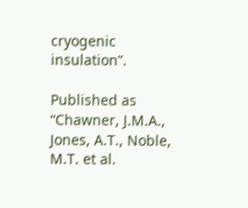cryogenic insulation”.

Published as “Chawner, J.M.A., Jones, A.T., Noble, M.T. et al.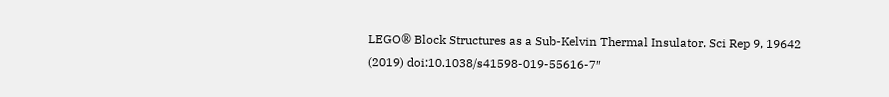LEGO® Block Structures as a Sub-Kelvin Thermal Insulator. Sci Rep 9, 19642 (2019) doi:10.1038/s41598-019-55616-7″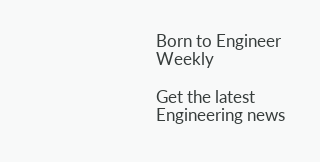Born to Engineer Weekly

Get the latest Engineering news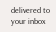delivered to your inbox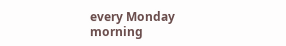every Monday morning